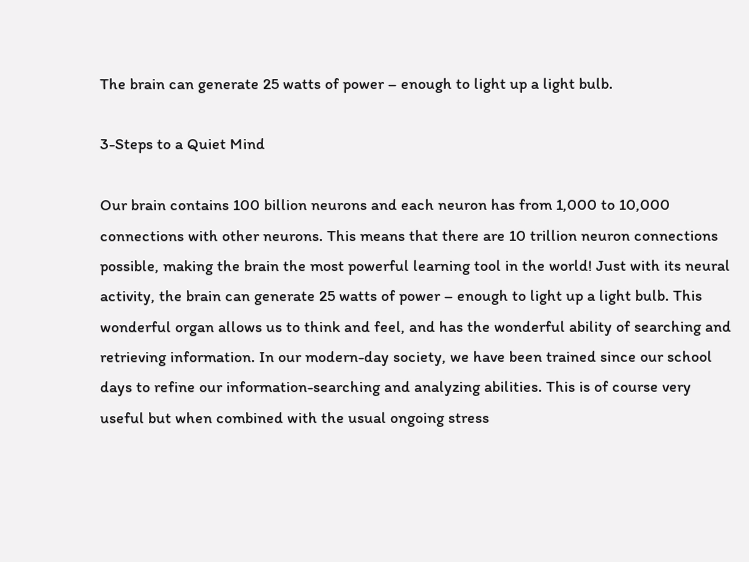The brain can generate 25 watts of power – enough to light up a light bulb.

3-Steps to a Quiet Mind

Our brain contains 100 billion neurons and each neuron has from 1,000 to 10,000 connections with other neurons. This means that there are 10 trillion neuron connections possible, making the brain the most powerful learning tool in the world! Just with its neural activity, the brain can generate 25 watts of power – enough to light up a light bulb. This wonderful organ allows us to think and feel, and has the wonderful ability of searching and retrieving information. In our modern-day society, we have been trained since our school days to refine our information-searching and analyzing abilities. This is of course very useful but when combined with the usual ongoing stress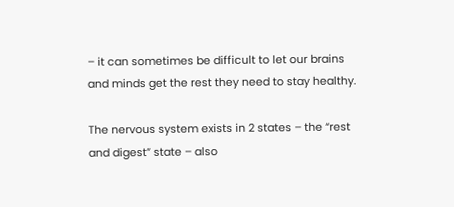– it can sometimes be difficult to let our brains and minds get the rest they need to stay healthy.

The nervous system exists in 2 states – the “rest and digest” state – also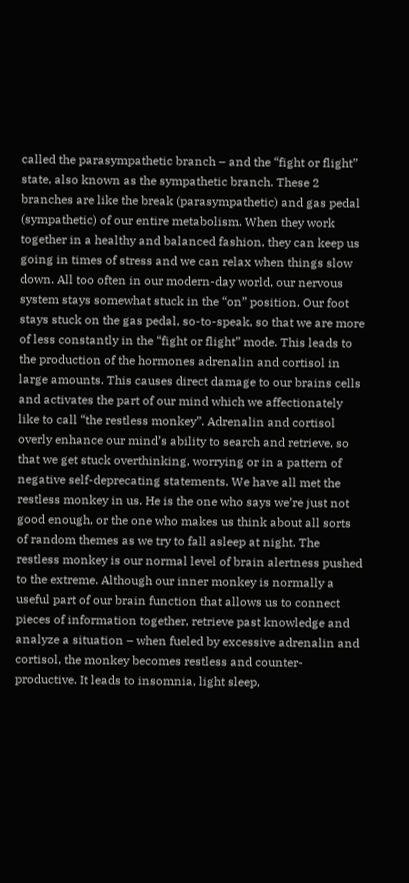called the parasympathetic branch – and the “fight or flight” state, also known as the sympathetic branch. These 2 branches are like the break (parasympathetic) and gas pedal (sympathetic) of our entire metabolism. When they work together in a healthy and balanced fashion, they can keep us going in times of stress and we can relax when things slow down. All too often in our modern-day world, our nervous system stays somewhat stuck in the “on” position. Our foot stays stuck on the gas pedal, so-to-speak, so that we are more of less constantly in the “fight or flight” mode. This leads to the production of the hormones adrenalin and cortisol in large amounts. This causes direct damage to our brains cells and activates the part of our mind which we affectionately like to call “the restless monkey”. Adrenalin and cortisol overly enhance our mind’s ability to search and retrieve, so that we get stuck overthinking, worrying or in a pattern of negative self-deprecating statements. We have all met the restless monkey in us. He is the one who says we’re just not good enough, or the one who makes us think about all sorts of random themes as we try to fall asleep at night. The restless monkey is our normal level of brain alertness pushed to the extreme. Although our inner monkey is normally a useful part of our brain function that allows us to connect pieces of information together, retrieve past knowledge and analyze a situation – when fueled by excessive adrenalin and cortisol, the monkey becomes restless and counter-productive. It leads to insomnia, light sleep,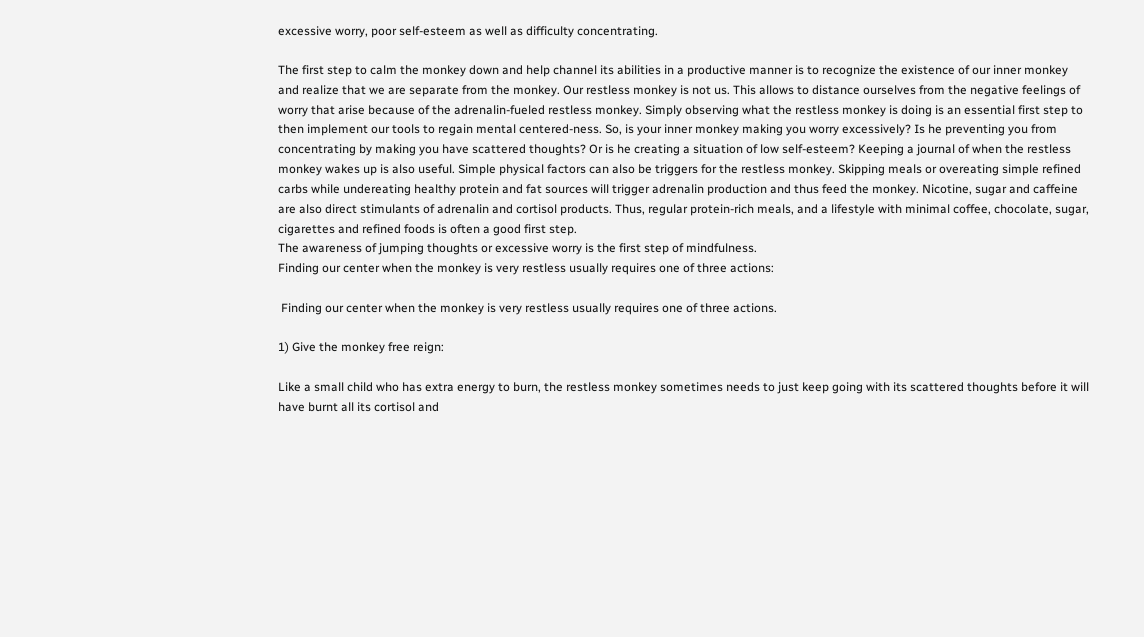excessive worry, poor self-esteem as well as difficulty concentrating.

The first step to calm the monkey down and help channel its abilities in a productive manner is to recognize the existence of our inner monkey and realize that we are separate from the monkey. Our restless monkey is not us. This allows to distance ourselves from the negative feelings of worry that arise because of the adrenalin-fueled restless monkey. Simply observing what the restless monkey is doing is an essential first step to then implement our tools to regain mental centered-ness. So, is your inner monkey making you worry excessively? Is he preventing you from concentrating by making you have scattered thoughts? Or is he creating a situation of low self-esteem? Keeping a journal of when the restless monkey wakes up is also useful. Simple physical factors can also be triggers for the restless monkey. Skipping meals or overeating simple refined carbs while undereating healthy protein and fat sources will trigger adrenalin production and thus feed the monkey. Nicotine, sugar and caffeine are also direct stimulants of adrenalin and cortisol products. Thus, regular protein-rich meals, and a lifestyle with minimal coffee, chocolate, sugar, cigarettes and refined foods is often a good first step.
The awareness of jumping thoughts or excessive worry is the first step of mindfulness.
Finding our center when the monkey is very restless usually requires one of three actions:

 Finding our center when the monkey is very restless usually requires one of three actions.

1) Give the monkey free reign:

Like a small child who has extra energy to burn, the restless monkey sometimes needs to just keep going with its scattered thoughts before it will have burnt all its cortisol and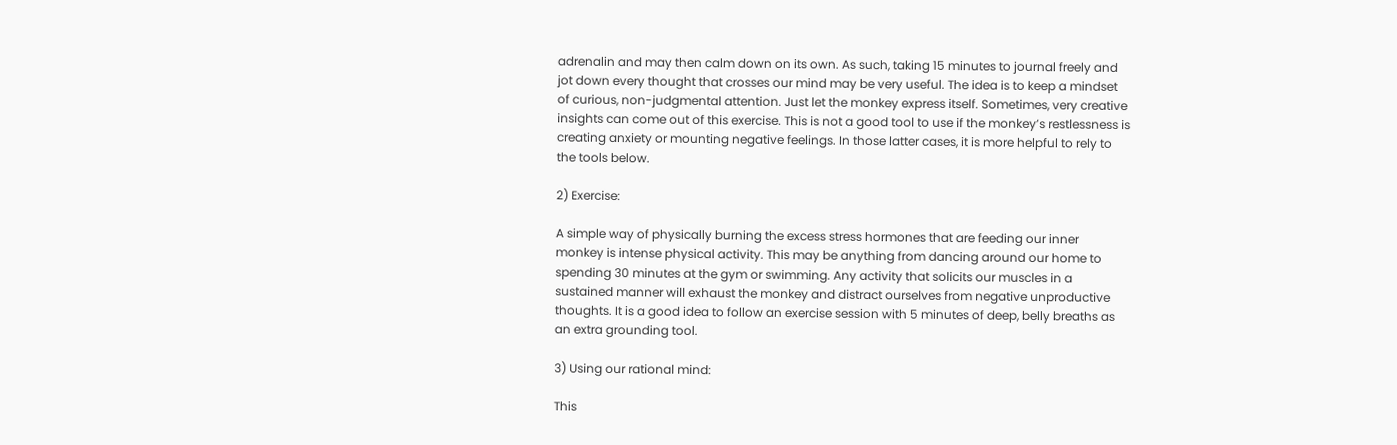adrenalin and may then calm down on its own. As such, taking 15 minutes to journal freely and jot down every thought that crosses our mind may be very useful. The idea is to keep a mindset of curious, non-judgmental attention. Just let the monkey express itself. Sometimes, very creative insights can come out of this exercise. This is not a good tool to use if the monkey’s restlessness is creating anxiety or mounting negative feelings. In those latter cases, it is more helpful to rely to the tools below.

2) Exercise:

A simple way of physically burning the excess stress hormones that are feeding our inner monkey is intense physical activity. This may be anything from dancing around our home to spending 30 minutes at the gym or swimming. Any activity that solicits our muscles in a sustained manner will exhaust the monkey and distract ourselves from negative unproductive thoughts. It is a good idea to follow an exercise session with 5 minutes of deep, belly breaths as an extra grounding tool.

3) Using our rational mind:

This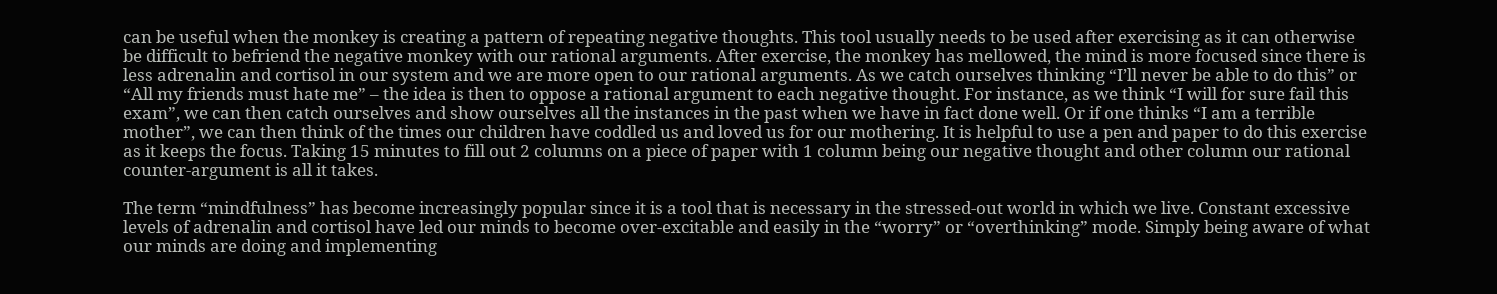can be useful when the monkey is creating a pattern of repeating negative thoughts. This tool usually needs to be used after exercising as it can otherwise be difficult to befriend the negative monkey with our rational arguments. After exercise, the monkey has mellowed, the mind is more focused since there is less adrenalin and cortisol in our system and we are more open to our rational arguments. As we catch ourselves thinking “I’ll never be able to do this” or “All my friends must hate me” – the idea is then to oppose a rational argument to each negative thought. For instance, as we think “I will for sure fail this exam”, we can then catch ourselves and show ourselves all the instances in the past when we have in fact done well. Or if one thinks “I am a terrible mother”, we can then think of the times our children have coddled us and loved us for our mothering. It is helpful to use a pen and paper to do this exercise as it keeps the focus. Taking 15 minutes to fill out 2 columns on a piece of paper with 1 column being our negative thought and other column our rational counter-argument is all it takes.

The term “mindfulness” has become increasingly popular since it is a tool that is necessary in the stressed-out world in which we live. Constant excessive levels of adrenalin and cortisol have led our minds to become over-excitable and easily in the “worry” or “overthinking” mode. Simply being aware of what our minds are doing and implementing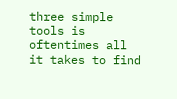three simple tools is oftentimes all it takes to find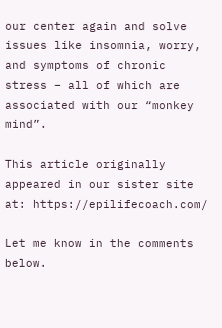our center again and solve issues like insomnia, worry, and symptoms of chronic stress – all of which are associated with our “monkey mind”.

This article originally appeared in our sister site at: https://epilifecoach.com/

Let me know in the comments below.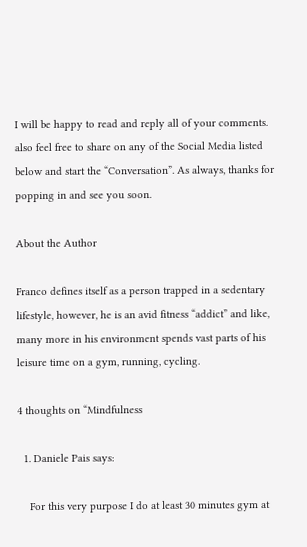I will be happy to read and reply all of your comments. also feel free to share on any of the Social Media listed below and start the “Conversation”. As always, thanks for popping in and see you soon.

About the Author

Franco defines itself as a person trapped in a sedentary lifestyle, however, he is an avid fitness “addict” and like, many more in his environment spends vast parts of his leisure time on a gym, running, cycling.

4 thoughts on “Mindfulness

  1. Daniele Pais says:

    For this very purpose I do at least 30 minutes gym at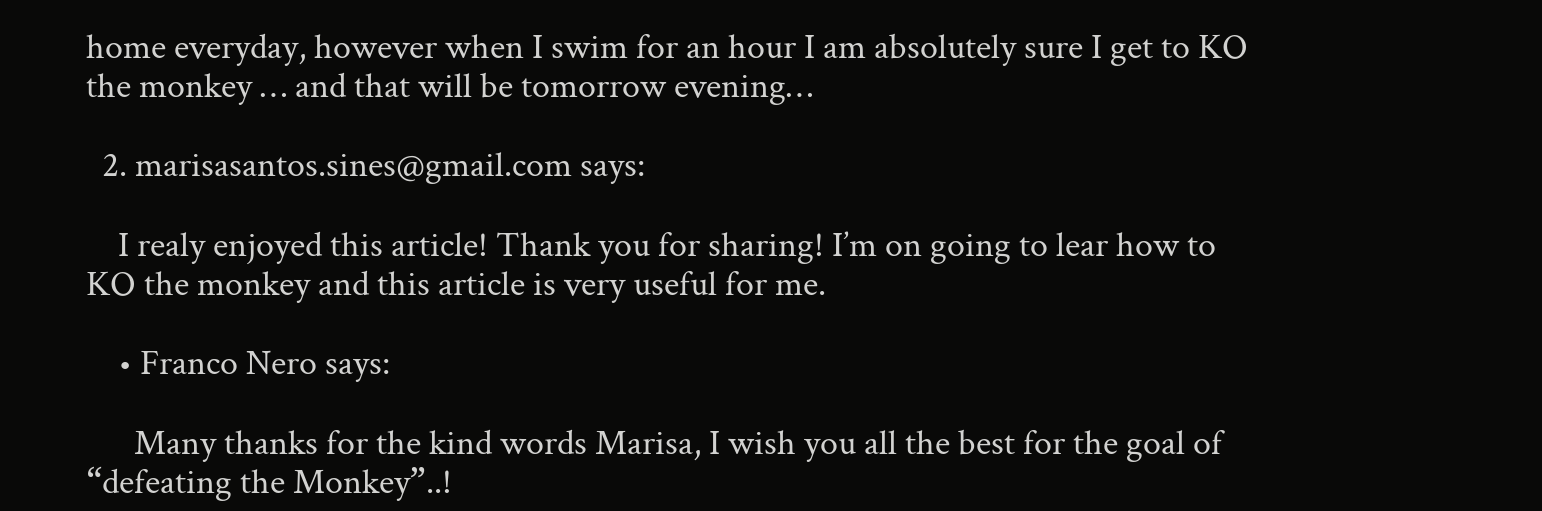home everyday, however when I swim for an hour I am absolutely sure I get to KO the monkey … and that will be tomorrow evening…

  2. marisasantos.sines@gmail.com says:

    I realy enjoyed this article! Thank you for sharing! I’m on going to lear how to KO the monkey and this article is very useful for me.

    • Franco Nero says:

      Many thanks for the kind words Marisa, I wish you all the best for the goal of “defeating the Monkey”..!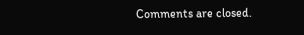Comments are closed.